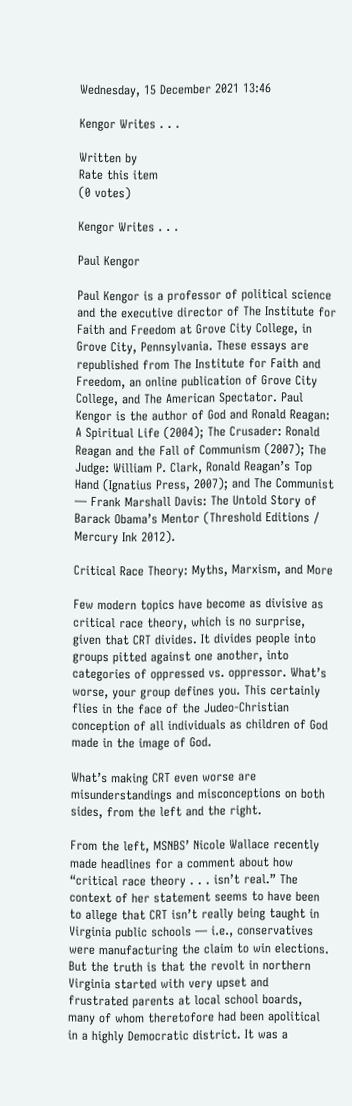Wednesday, 15 December 2021 13:46

Kengor Writes . . .

Written by
Rate this item
(0 votes)

Kengor Writes . . .

Paul Kengor

Paul Kengor is a professor of political science and the executive director of The Institute for Faith and Freedom at Grove City College, in Grove City, Pennsylvania. These essays are republished from The Institute for Faith and Freedom, an online publication of Grove City College, and The American Spectator. Paul Kengor is the author of God and Ronald Reagan: A Spiritual Life (2004); The Crusader: Ronald Reagan and the Fall of Communism (2007); The Judge: William P. Clark, Ronald Reagan’s Top Hand (Ignatius Press, 2007); and The Communist — Frank Marshall Davis: The Untold Story of Barack Obama’s Mentor (Threshold Editions / Mercury Ink 2012).

Critical Race Theory: Myths, Marxism, and More

Few modern topics have become as divisive as critical race theory, which is no surprise, given that CRT divides. It divides people into groups pitted against one another, into categories of oppressed vs. oppressor. What’s worse, your group defines you. This certainly flies in the face of the Judeo-Christian conception of all individuals as children of God made in the image of God.

What’s making CRT even worse are misunderstandings and misconceptions on both sides, from the left and the right.

From the left, MSNBS’ Nicole Wallace recently made headlines for a comment about how “critical race theory . . . isn’t real.” The context of her statement seems to have been to allege that CRT isn’t really being taught in Virginia public schools — i.e., conservatives were manufacturing the claim to win elections. But the truth is that the revolt in northern Virginia started with very upset and frustrated parents at local school boards, many of whom theretofore had been apolitical in a highly Democratic district. It was a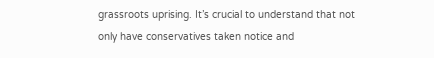grassroots uprising. It’s crucial to understand that not only have conservatives taken notice and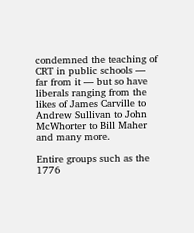condemned the teaching of CRT in public schools — far from it — but so have liberals ranging from the likes of James Carville to Andrew Sullivan to John McWhorter to Bill Maher and many more.

Entire groups such as the 1776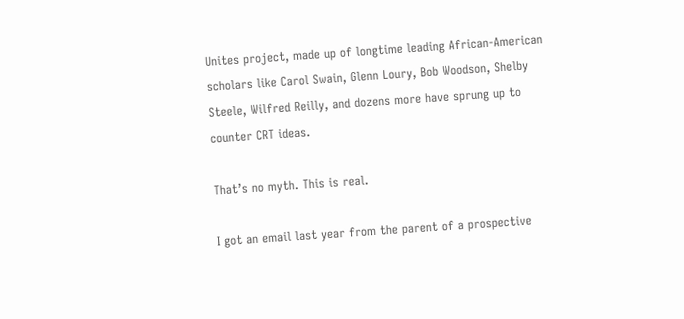Unites project, made up of longtime leading African-American scholars like Carol Swain, Glenn Loury, Bob Woodson, Shelby Steele, Wilfred Reilly, and dozens more have sprung up to counter CRT ideas.

That’s no myth. This is real.

I got an email last year from the parent of a prospective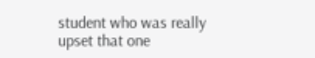student who was really upset that one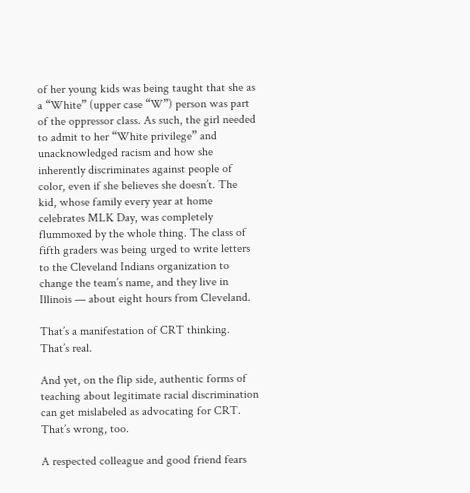of her young kids was being taught that she as a “White” (upper case “W”) person was part of the oppressor class. As such, the girl needed to admit to her “White privilege” and unacknowledged racism and how she inherently discriminates against people of color, even if she believes she doesn’t. The kid, whose family every year at home celebrates MLK Day, was completely flummoxed by the whole thing. The class of fifth graders was being urged to write letters to the Cleveland Indians organization to change the team’s name, and they live in Illinois — about eight hours from Cleveland.

That’s a manifestation of CRT thinking. That’s real.

And yet, on the flip side, authentic forms of teaching about legitimate racial discrimination can get mislabeled as advocating for CRT. That’s wrong, too.

A respected colleague and good friend fears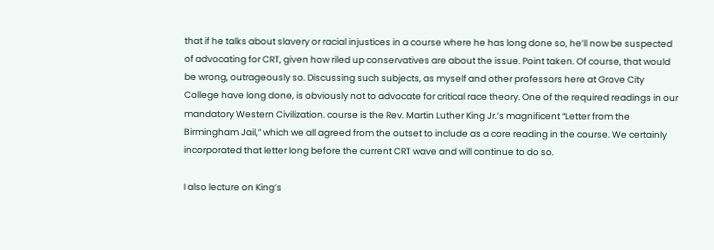that if he talks about slavery or racial injustices in a course where he has long done so, he’ll now be suspected of advocating for CRT, given how riled up conservatives are about the issue. Point taken. Of course, that would be wrong, outrageously so. Discussing such subjects, as myself and other professors here at Grove City College have long done, is obviously not to advocate for critical race theory. One of the required readings in our mandatory Western Civilization. course is the Rev. Martin Luther King Jr.’s magnificent “Letter from the Birmingham Jail,” which we all agreed from the outset to include as a core reading in the course. We certainly incorporated that letter long before the current CRT wave and will continue to do so.

I also lecture on King’s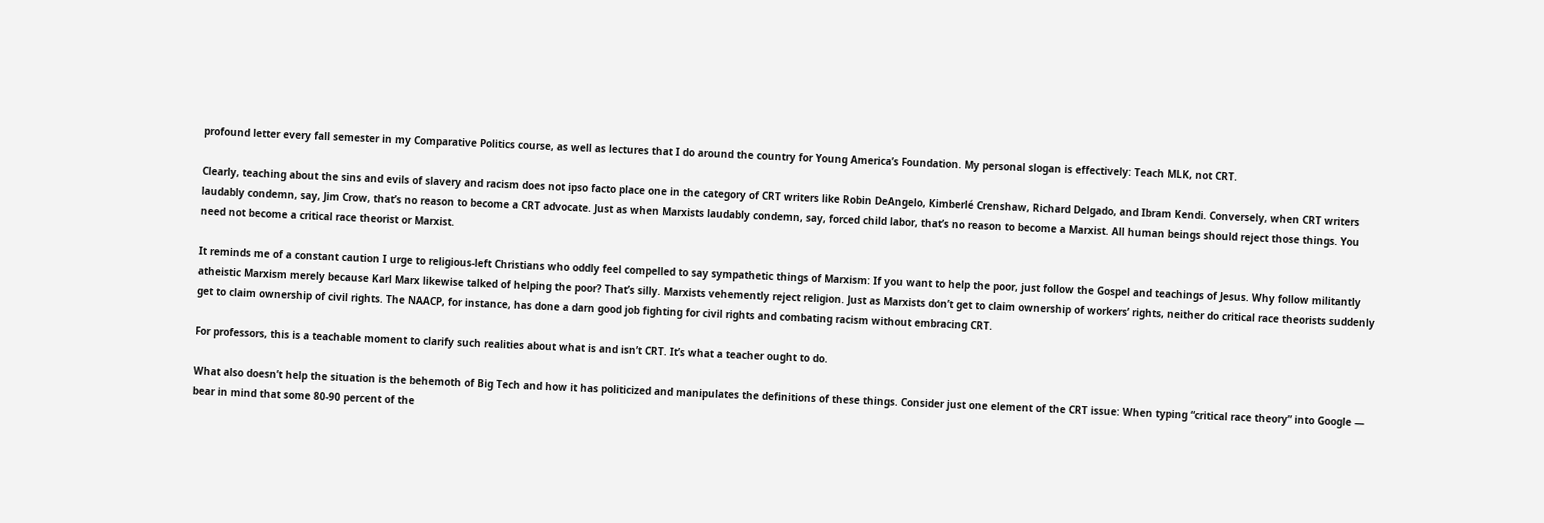profound letter every fall semester in my Comparative Politics course, as well as lectures that I do around the country for Young America’s Foundation. My personal slogan is effectively: Teach MLK, not CRT.

Clearly, teaching about the sins and evils of slavery and racism does not ipso facto place one in the category of CRT writers like Robin DeAngelo, Kimberlé Crenshaw, Richard Delgado, and Ibram Kendi. Conversely, when CRT writers laudably condemn, say, Jim Crow, that’s no reason to become a CRT advocate. Just as when Marxists laudably condemn, say, forced child labor, that’s no reason to become a Marxist. All human beings should reject those things. You need not become a critical race theorist or Marxist.

It reminds me of a constant caution I urge to religious-left Christians who oddly feel compelled to say sympathetic things of Marxism: If you want to help the poor, just follow the Gospel and teachings of Jesus. Why follow militantly atheistic Marxism merely because Karl Marx likewise talked of helping the poor? That’s silly. Marxists vehemently reject religion. Just as Marxists don’t get to claim ownership of workers’ rights, neither do critical race theorists suddenly get to claim ownership of civil rights. The NAACP, for instance, has done a darn good job fighting for civil rights and combating racism without embracing CRT.

For professors, this is a teachable moment to clarify such realities about what is and isn’t CRT. It’s what a teacher ought to do.

What also doesn’t help the situation is the behemoth of Big Tech and how it has politicized and manipulates the definitions of these things. Consider just one element of the CRT issue: When typing “critical race theory” into Google — bear in mind that some 80-90 percent of the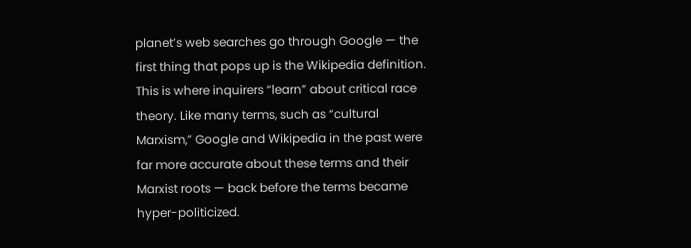planet’s web searches go through Google — the first thing that pops up is the Wikipedia definition. This is where inquirers “learn” about critical race theory. Like many terms, such as “cultural Marxism,” Google and Wikipedia in the past were far more accurate about these terms and their Marxist roots — back before the terms became hyper-politicized.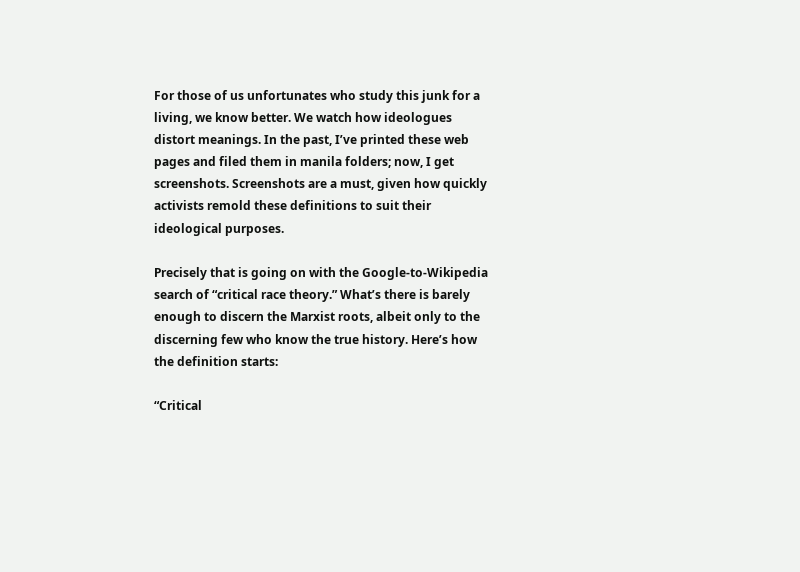For those of us unfortunates who study this junk for a living, we know better. We watch how ideologues distort meanings. In the past, I’ve printed these web pages and filed them in manila folders; now, I get screenshots. Screenshots are a must, given how quickly activists remold these definitions to suit their ideological purposes.

Precisely that is going on with the Google-to-Wikipedia search of “critical race theory.” What’s there is barely enough to discern the Marxist roots, albeit only to the discerning few who know the true history. Here’s how the definition starts:

“Critical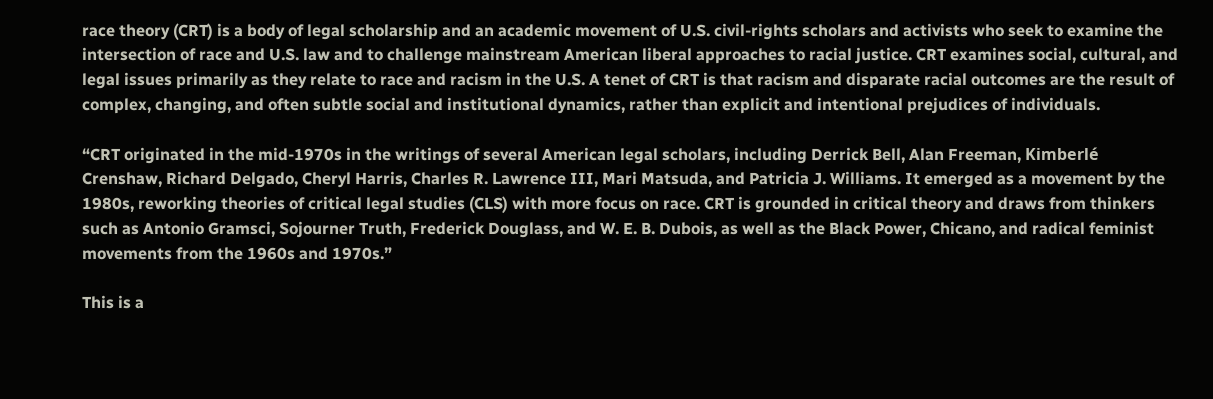race theory (CRT) is a body of legal scholarship and an academic movement of U.S. civil-rights scholars and activists who seek to examine the intersection of race and U.S. law and to challenge mainstream American liberal approaches to racial justice. CRT examines social, cultural, and legal issues primarily as they relate to race and racism in the U.S. A tenet of CRT is that racism and disparate racial outcomes are the result of complex, changing, and often subtle social and institutional dynamics, rather than explicit and intentional prejudices of individuals.

“CRT originated in the mid-1970s in the writings of several American legal scholars, including Derrick Bell, Alan Freeman, Kimberlé Crenshaw, Richard Delgado, Cheryl Harris, Charles R. Lawrence III, Mari Matsuda, and Patricia J. Williams. It emerged as a movement by the 1980s, reworking theories of critical legal studies (CLS) with more focus on race. CRT is grounded in critical theory and draws from thinkers such as Antonio Gramsci, Sojourner Truth, Frederick Douglass, and W. E. B. Dubois, as well as the Black Power, Chicano, and radical feminist movements from the 1960s and 1970s.”

This is a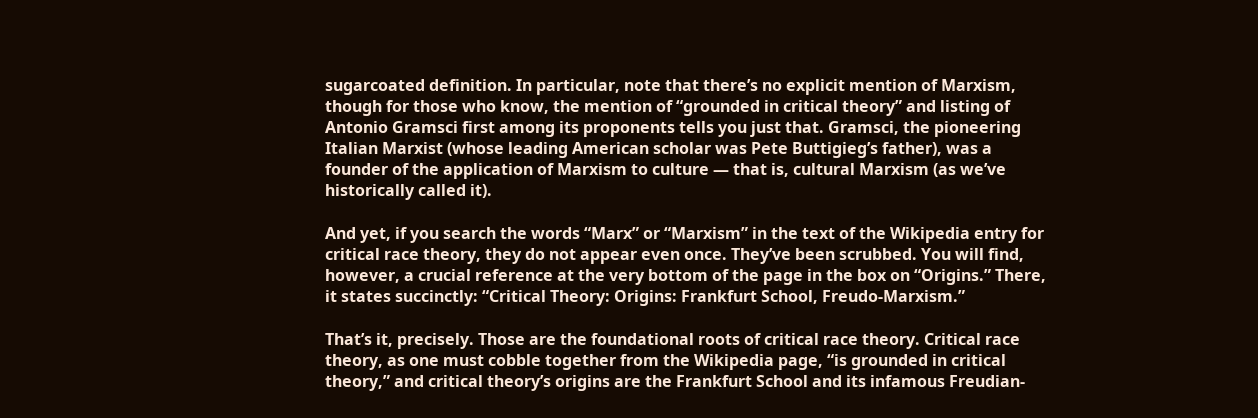sugarcoated definition. In particular, note that there’s no explicit mention of Marxism, though for those who know, the mention of “grounded in critical theory” and listing of Antonio Gramsci first among its proponents tells you just that. Gramsci, the pioneering Italian Marxist (whose leading American scholar was Pete Buttigieg’s father), was a founder of the application of Marxism to culture — that is, cultural Marxism (as we’ve historically called it).

And yet, if you search the words “Marx” or “Marxism” in the text of the Wikipedia entry for critical race theory, they do not appear even once. They’ve been scrubbed. You will find, however, a crucial reference at the very bottom of the page in the box on “Origins.” There, it states succinctly: “Critical Theory: Origins: Frankfurt School, Freudo-Marxism.”

That’s it, precisely. Those are the foundational roots of critical race theory. Critical race theory, as one must cobble together from the Wikipedia page, “is grounded in critical theory,” and critical theory’s origins are the Frankfurt School and its infamous Freudian-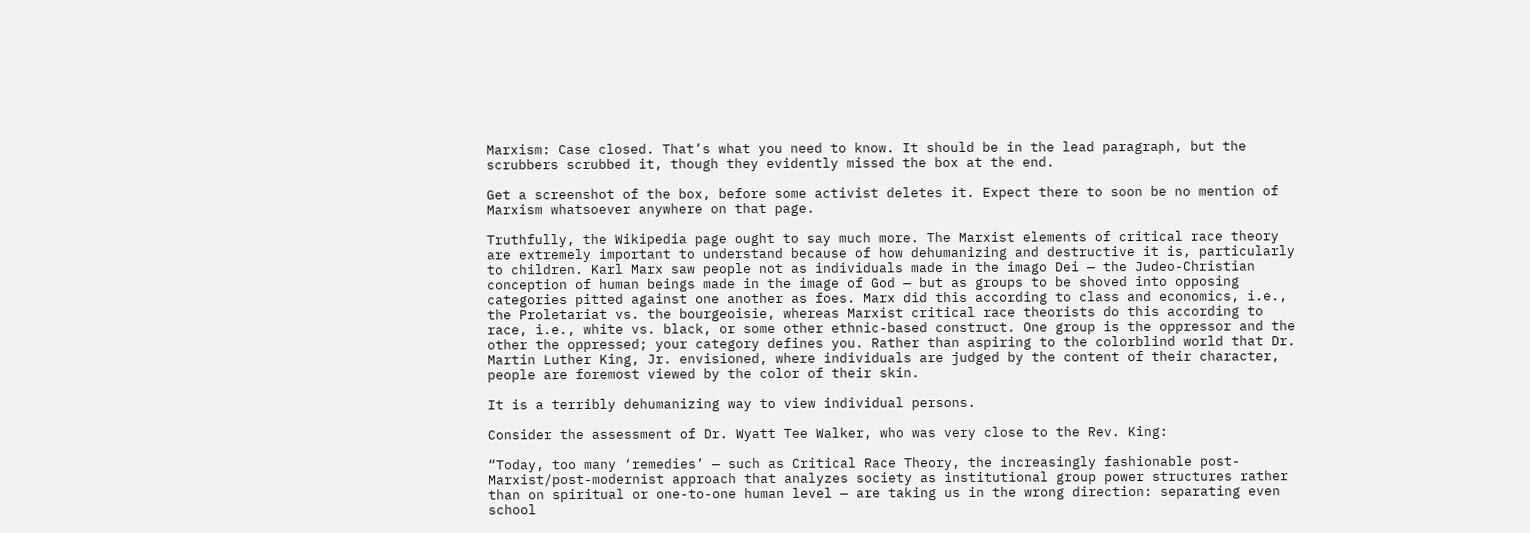Marxism: Case closed. That’s what you need to know. It should be in the lead paragraph, but the scrubbers scrubbed it, though they evidently missed the box at the end.

Get a screenshot of the box, before some activist deletes it. Expect there to soon be no mention of Marxism whatsoever anywhere on that page.

Truthfully, the Wikipedia page ought to say much more. The Marxist elements of critical race theory are extremely important to understand because of how dehumanizing and destructive it is, particularly to children. Karl Marx saw people not as individuals made in the imago Dei — the Judeo-Christian conception of human beings made in the image of God — but as groups to be shoved into opposing categories pitted against one another as foes. Marx did this according to class and economics, i.e., the Proletariat vs. the bourgeoisie, whereas Marxist critical race theorists do this according to race, i.e., white vs. black, or some other ethnic-based construct. One group is the oppressor and the other the oppressed; your category defines you. Rather than aspiring to the colorblind world that Dr. Martin Luther King, Jr. envisioned, where individuals are judged by the content of their character, people are foremost viewed by the color of their skin.

It is a terribly dehumanizing way to view individual persons.

Consider the assessment of Dr. Wyatt Tee Walker, who was very close to the Rev. King:

“Today, too many ‘remedies’ — such as Critical Race Theory, the increasingly fashionable post-Marxist/post-modernist approach that analyzes society as institutional group power structures rather than on spiritual or one-to-one human level — are taking us in the wrong direction: separating even school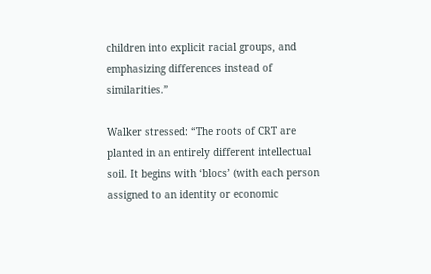children into explicit racial groups, and emphasizing differences instead of similarities.”

Walker stressed: “The roots of CRT are planted in an entirely different intellectual soil. It begins with ‘blocs’ (with each person assigned to an identity or economic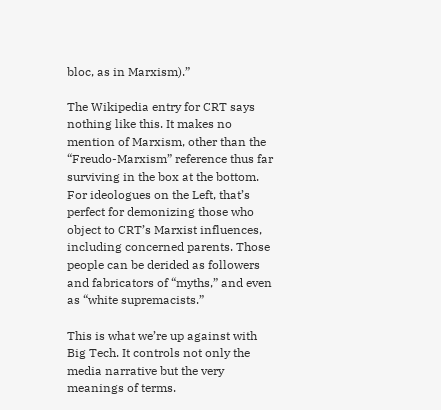bloc, as in Marxism).”

The Wikipedia entry for CRT says nothing like this. It makes no mention of Marxism, other than the “Freudo-Marxism” reference thus far surviving in the box at the bottom. For ideologues on the Left, that’s perfect for demonizing those who object to CRT’s Marxist influences, including concerned parents. Those people can be derided as followers and fabricators of “myths,” and even as “white supremacists.”

This is what we’re up against with Big Tech. It controls not only the media narrative but the very meanings of terms.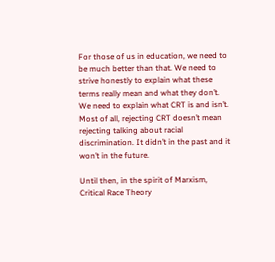For those of us in education, we need to be much better than that. We need to strive honestly to explain what these terms really mean and what they don’t. We need to explain what CRT is and isn’t. Most of all, rejecting CRT doesn’t mean rejecting talking about racial discrimination. It didn’t in the past and it won’t in the future.

Until then, in the spirit of Marxism, Critical Race Theory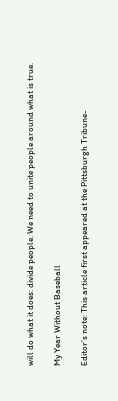will do what it does: divide people. We need to unite people around what is true.

My Year Without Baseball

Editor’s note: This article first appeared at the Pittsburgh Tribune-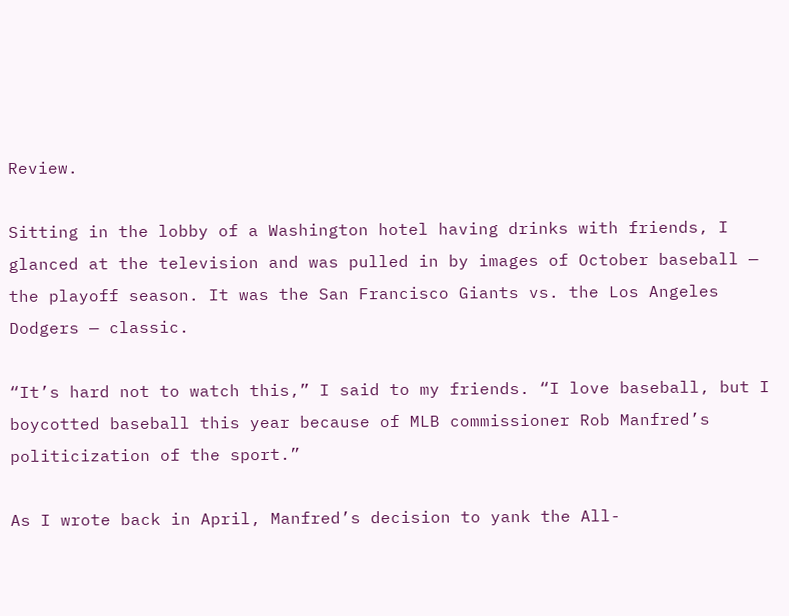Review.

Sitting in the lobby of a Washington hotel having drinks with friends, I glanced at the television and was pulled in by images of October baseball — the playoff season. It was the San Francisco Giants vs. the Los Angeles Dodgers — classic.

“It’s hard not to watch this,” I said to my friends. “I love baseball, but I boycotted baseball this year because of MLB commissioner Rob Manfred’s politicization of the sport.”

As I wrote back in April, Manfred’s decision to yank the All-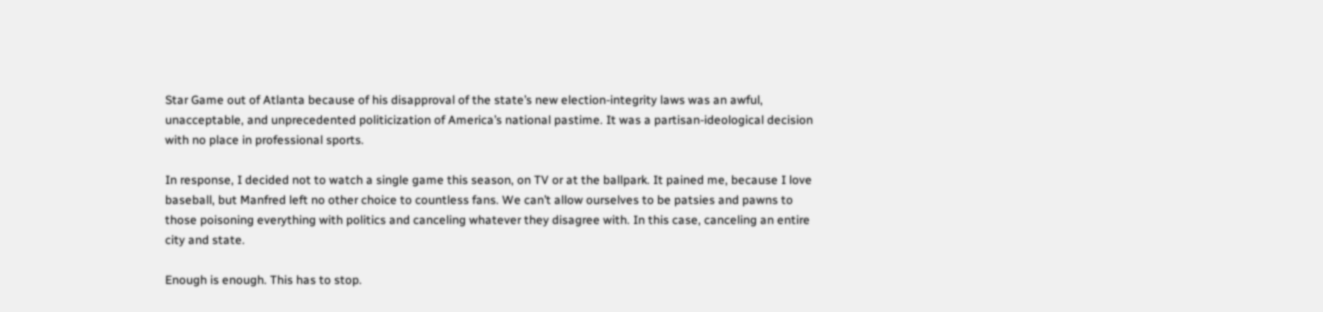Star Game out of Atlanta because of his disapproval of the state’s new election-integrity laws was an awful, unacceptable, and unprecedented politicization of America’s national pastime. It was a partisan-ideological decision with no place in professional sports.

In response, I decided not to watch a single game this season, on TV or at the ballpark. It pained me, because I love baseball, but Manfred left no other choice to countless fans. We can’t allow ourselves to be patsies and pawns to those poisoning everything with politics and canceling whatever they disagree with. In this case, canceling an entire city and state.

Enough is enough. This has to stop.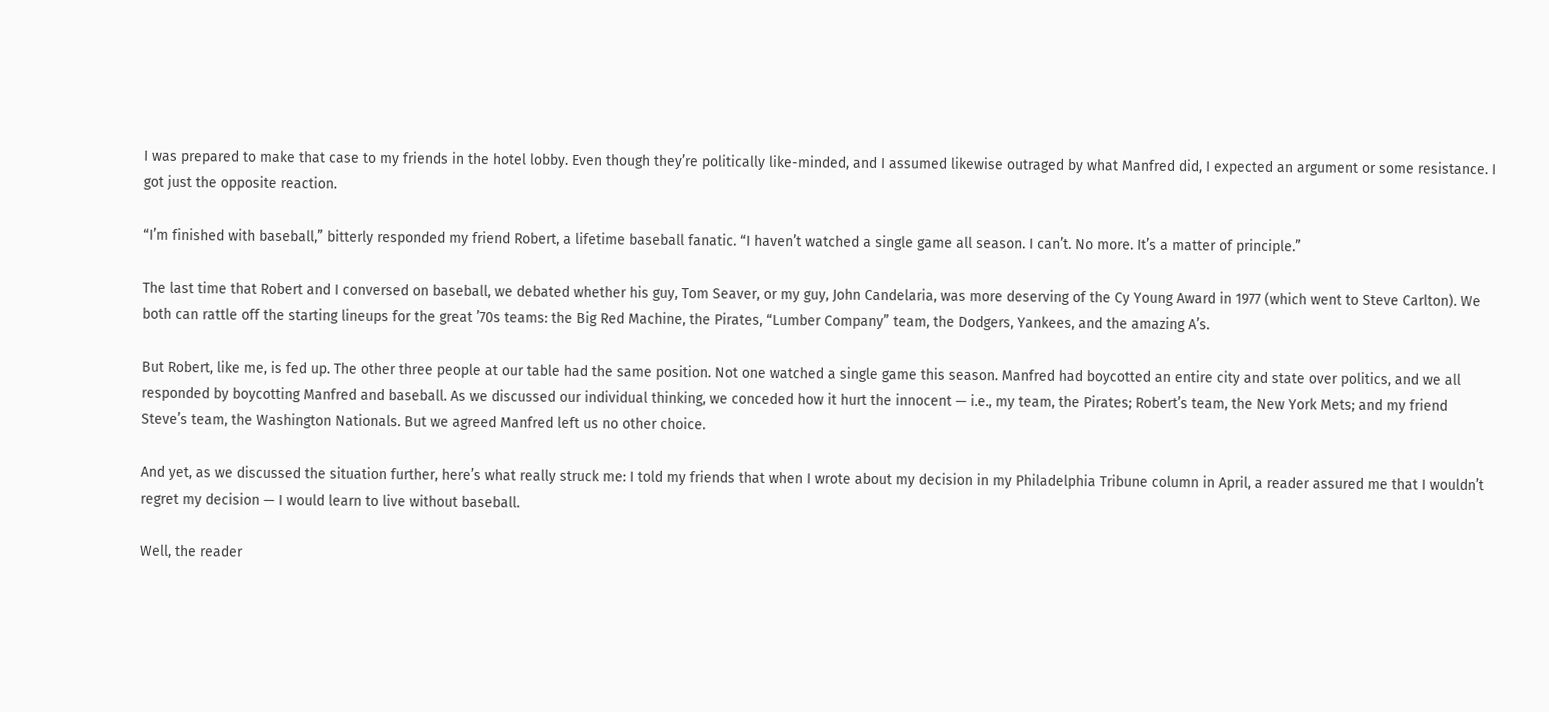I was prepared to make that case to my friends in the hotel lobby. Even though they’re politically like-minded, and I assumed likewise outraged by what Manfred did, I expected an argument or some resistance. I got just the opposite reaction.

“I’m finished with baseball,” bitterly responded my friend Robert, a lifetime baseball fanatic. “I haven’t watched a single game all season. I can’t. No more. It’s a matter of principle.”

The last time that Robert and I conversed on baseball, we debated whether his guy, Tom Seaver, or my guy, John Candelaria, was more deserving of the Cy Young Award in 1977 (which went to Steve Carlton). We both can rattle off the starting lineups for the great ’70s teams: the Big Red Machine, the Pirates, “Lumber Company” team, the Dodgers, Yankees, and the amazing A’s.

But Robert, like me, is fed up. The other three people at our table had the same position. Not one watched a single game this season. Manfred had boycotted an entire city and state over politics, and we all responded by boycotting Manfred and baseball. As we discussed our individual thinking, we conceded how it hurt the innocent — i.e., my team, the Pirates; Robert’s team, the New York Mets; and my friend Steve’s team, the Washington Nationals. But we agreed Manfred left us no other choice.

And yet, as we discussed the situation further, here’s what really struck me: I told my friends that when I wrote about my decision in my Philadelphia Tribune column in April, a reader assured me that I wouldn’t regret my decision — I would learn to live without baseball.

Well, the reader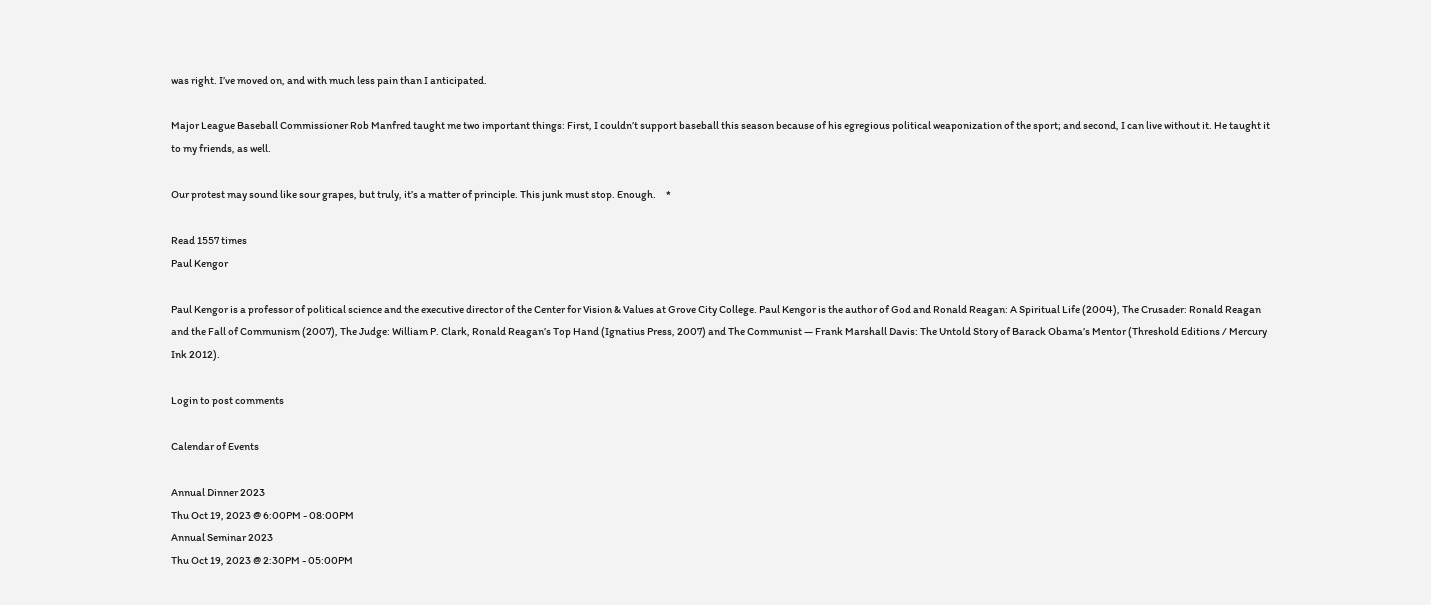was right. I’ve moved on, and with much less pain than I anticipated.

Major League Baseball Commissioner Rob Manfred taught me two important things: First, I couldn’t support baseball this season because of his egregious political weaponization of the sport; and second, I can live without it. He taught it to my friends, as well.

Our protest may sound like sour grapes, but truly, it’s a matter of principle. This junk must stop. Enough.     *

Read 1557 times
Paul Kengor

Paul Kengor is a professor of political science and the executive director of the Center for Vision & Values at Grove City College. Paul Kengor is the author of God and Ronald Reagan: A Spiritual Life (2004), The Crusader: Ronald Reagan and the Fall of Communism (2007), The Judge: William P. Clark, Ronald Reagan’s Top Hand (Ignatius Press, 2007) and The Communist — Frank Marshall Davis: The Untold Story of Barack Obama’s Mentor (Threshold Editions / Mercury Ink 2012).

Login to post comments

Calendar of Events

Annual Dinner 2023
Thu Oct 19, 2023 @ 6:00PM - 08:00PM
Annual Seminar 2023
Thu Oct 19, 2023 @ 2:30PM - 05:00PM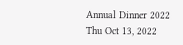Annual Dinner 2022
Thu Oct 13, 2022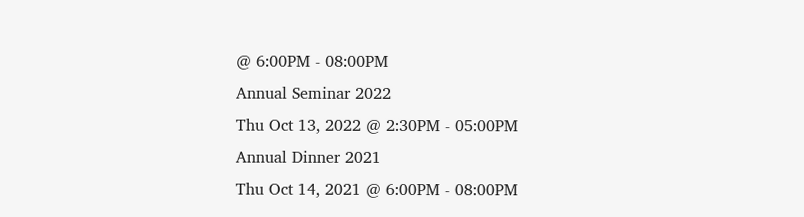@ 6:00PM - 08:00PM
Annual Seminar 2022
Thu Oct 13, 2022 @ 2:30PM - 05:00PM
Annual Dinner 2021
Thu Oct 14, 2021 @ 6:00PM - 08:00PM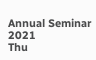Annual Seminar 2021
Thu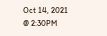Oct 14, 2021 @ 2:30PM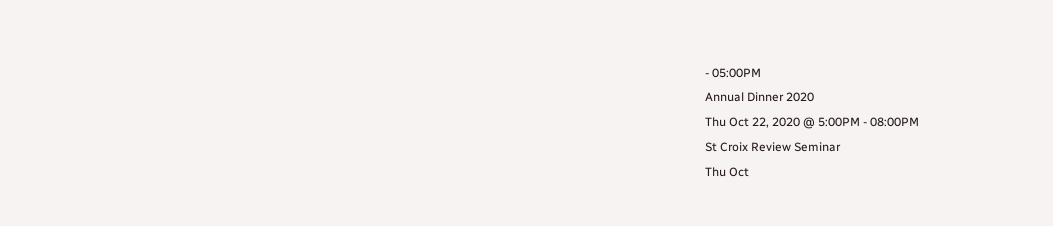- 05:00PM
Annual Dinner 2020
Thu Oct 22, 2020 @ 5:00PM - 08:00PM
St Croix Review Seminar
Thu Oct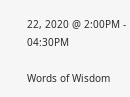22, 2020 @ 2:00PM - 04:30PM

Words of Wisdom